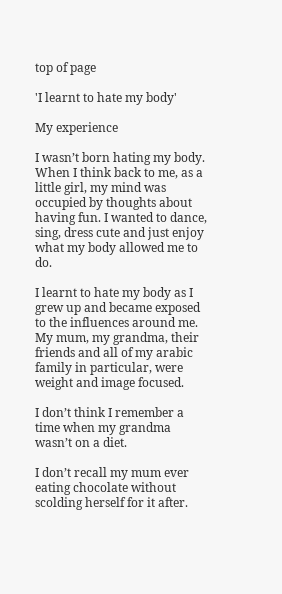top of page

'I learnt to hate my body'

My experience

I wasn’t born hating my body. When I think back to me, as a little girl, my mind was occupied by thoughts about having fun. I wanted to dance, sing, dress cute and just enjoy what my body allowed me to do.

I learnt to hate my body as I grew up and became exposed to the influences around me. My mum, my grandma, their friends and all of my arabic family in particular, were weight and image focused.

I don’t think I remember a time when my grandma wasn’t on a diet.

I don’t recall my mum ever eating chocolate without scolding herself for it after.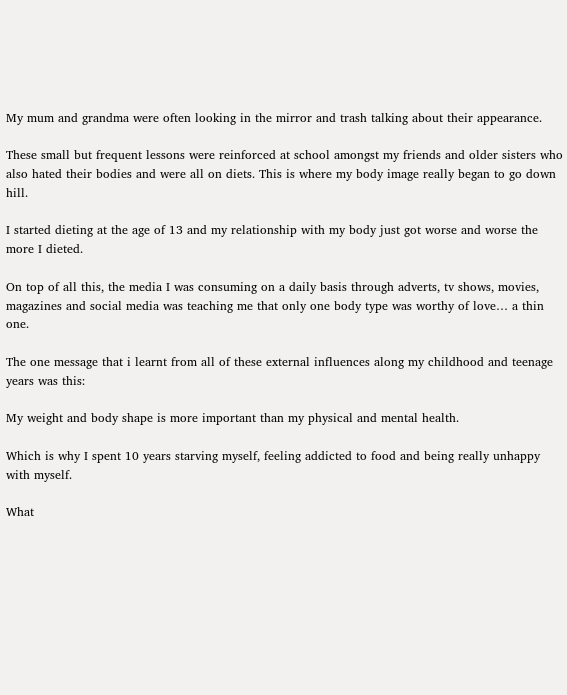My mum and grandma were often looking in the mirror and trash talking about their appearance.

These small but frequent lessons were reinforced at school amongst my friends and older sisters who also hated their bodies and were all on diets. This is where my body image really began to go down hill.

I started dieting at the age of 13 and my relationship with my body just got worse and worse the more I dieted.

On top of all this, the media I was consuming on a daily basis through adverts, tv shows, movies, magazines and social media was teaching me that only one body type was worthy of love… a thin one.

The one message that i learnt from all of these external influences along my childhood and teenage years was this:

My weight and body shape is more important than my physical and mental health.

Which is why I spent 10 years starving myself, feeling addicted to food and being really unhappy with myself.

What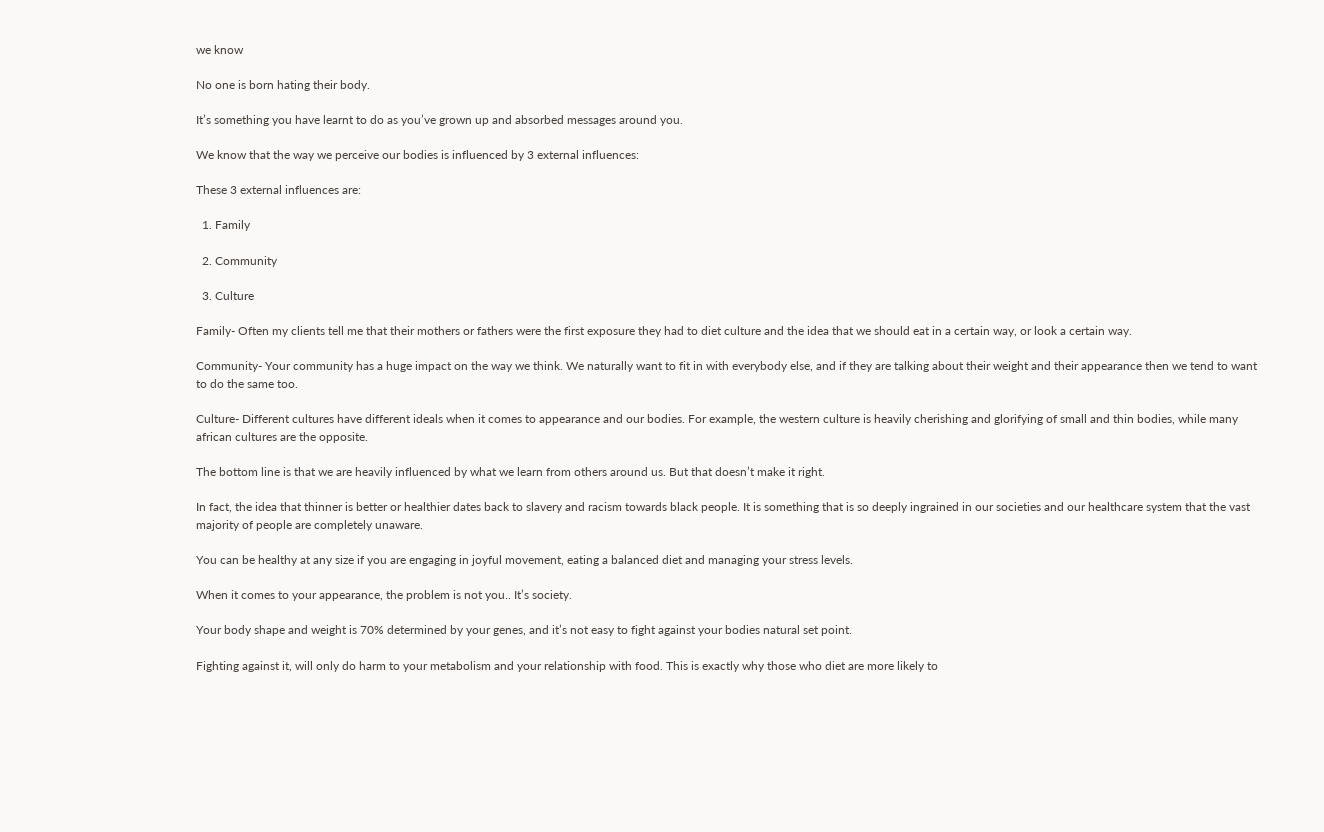we know

No one is born hating their body.

It’s something you have learnt to do as you’ve grown up and absorbed messages around you.

We know that the way we perceive our bodies is influenced by 3 external influences:

These 3 external influences are:

  1. Family

  2. Community

  3. Culture

Family- Often my clients tell me that their mothers or fathers were the first exposure they had to diet culture and the idea that we should eat in a certain way, or look a certain way.

Community- Your community has a huge impact on the way we think. We naturally want to fit in with everybody else, and if they are talking about their weight and their appearance then we tend to want to do the same too.

Culture- Different cultures have different ideals when it comes to appearance and our bodies. For example, the western culture is heavily cherishing and glorifying of small and thin bodies, while many african cultures are the opposite.

The bottom line is that we are heavily influenced by what we learn from others around us. But that doesn’t make it right.

In fact, the idea that thinner is better or healthier dates back to slavery and racism towards black people. It is something that is so deeply ingrained in our societies and our healthcare system that the vast majority of people are completely unaware.

You can be healthy at any size if you are engaging in joyful movement, eating a balanced diet and managing your stress levels.

When it comes to your appearance, the problem is not you.. It’s society.

Your body shape and weight is 70% determined by your genes, and it’s not easy to fight against your bodies natural set point.

Fighting against it, will only do harm to your metabolism and your relationship with food. This is exactly why those who diet are more likely to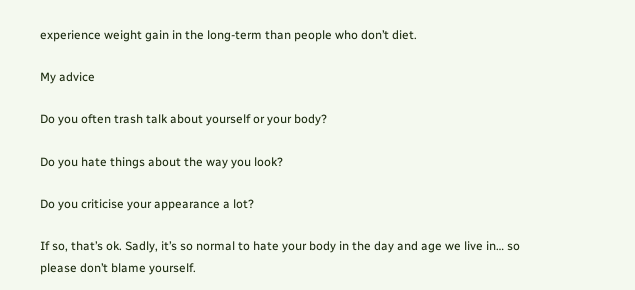experience weight gain in the long-term than people who don’t diet.

My advice

Do you often trash talk about yourself or your body?

Do you hate things about the way you look?

Do you criticise your appearance a lot?

If so, that’s ok. Sadly, it’s so normal to hate your body in the day and age we live in… so please don’t blame yourself.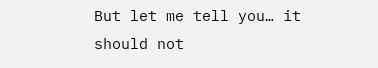But let me tell you… it should not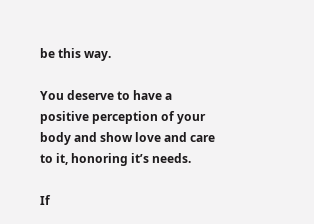be this way.

You deserve to have a positive perception of your body and show love and care to it, honoring it’s needs.

If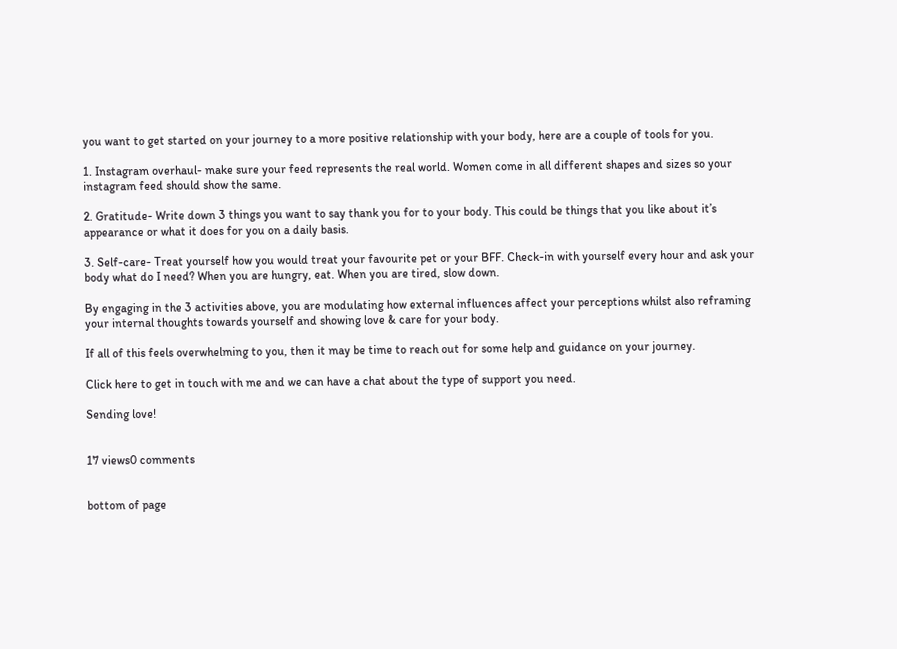you want to get started on your journey to a more positive relationship with your body, here are a couple of tools for you.

1. Instagram overhaul- make sure your feed represents the real world. Women come in all different shapes and sizes so your instagram feed should show the same.

2. Gratitude- Write down 3 things you want to say thank you for to your body. This could be things that you like about it’s appearance or what it does for you on a daily basis.

3. Self-care- Treat yourself how you would treat your favourite pet or your BFF. Check-in with yourself every hour and ask your body what do I need? When you are hungry, eat. When you are tired, slow down.

By engaging in the 3 activities above, you are modulating how external influences affect your perceptions whilst also reframing your internal thoughts towards yourself and showing love & care for your body.

If all of this feels overwhelming to you, then it may be time to reach out for some help and guidance on your journey.

Click here to get in touch with me and we can have a chat about the type of support you need.

Sending love!


17 views0 comments


bottom of page